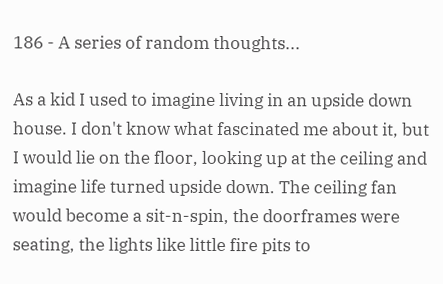186 - A series of random thoughts...

As a kid I used to imagine living in an upside down house. I don't know what fascinated me about it, but I would lie on the floor, looking up at the ceiling and imagine life turned upside down. The ceiling fan would become a sit-n-spin, the doorframes were seating, the lights like little fire pits to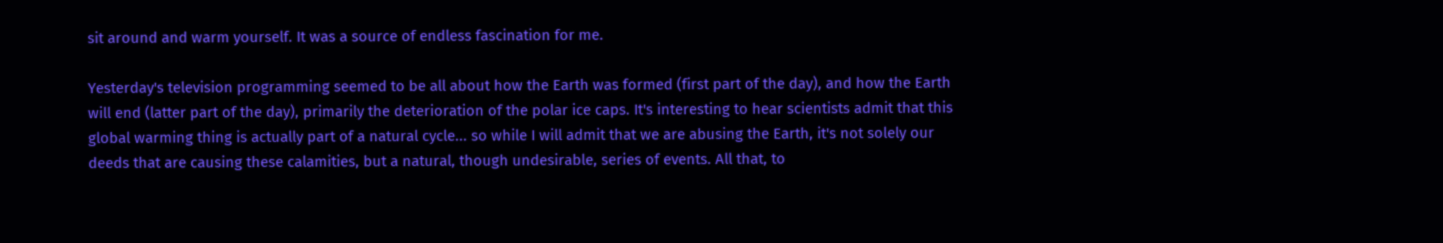sit around and warm yourself. It was a source of endless fascination for me.

Yesterday's television programming seemed to be all about how the Earth was formed (first part of the day), and how the Earth will end (latter part of the day), primarily the deterioration of the polar ice caps. It's interesting to hear scientists admit that this global warming thing is actually part of a natural cycle... so while I will admit that we are abusing the Earth, it's not solely our deeds that are causing these calamities, but a natural, though undesirable, series of events. All that, to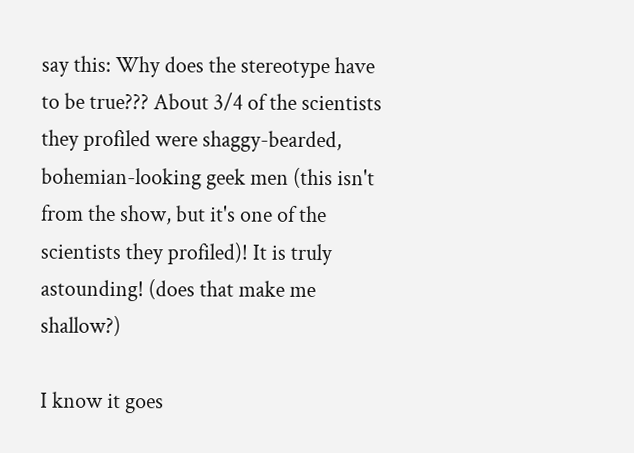say this: Why does the stereotype have to be true??? About 3/4 of the scientists they profiled were shaggy-bearded, bohemian-looking geek men (this isn't from the show, but it's one of the scientists they profiled)! It is truly astounding! (does that make me shallow?)

I know it goes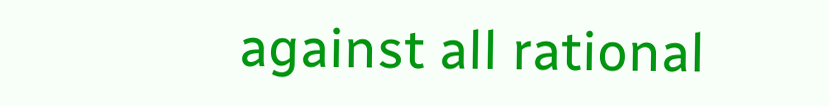against all rational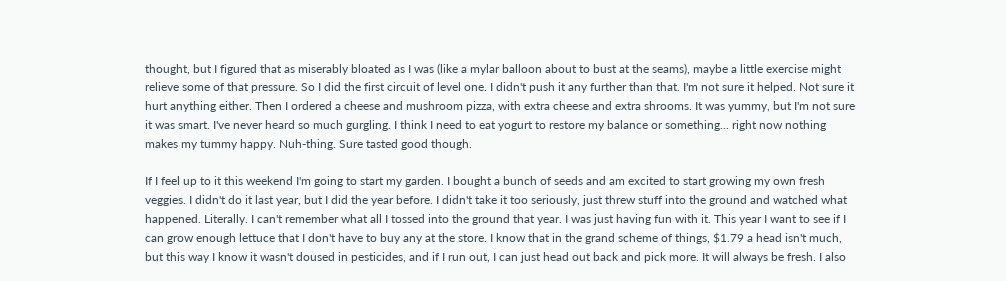thought, but I figured that as miserably bloated as I was (like a mylar balloon about to bust at the seams), maybe a little exercise might relieve some of that pressure. So I did the first circuit of level one. I didn't push it any further than that. I'm not sure it helped. Not sure it hurt anything either. Then I ordered a cheese and mushroom pizza, with extra cheese and extra shrooms. It was yummy, but I'm not sure it was smart. I've never heard so much gurgling. I think I need to eat yogurt to restore my balance or something... right now nothing makes my tummy happy. Nuh-thing. Sure tasted good though.

If I feel up to it this weekend I'm going to start my garden. I bought a bunch of seeds and am excited to start growing my own fresh veggies. I didn't do it last year, but I did the year before. I didn't take it too seriously, just threw stuff into the ground and watched what happened. Literally. I can't remember what all I tossed into the ground that year. I was just having fun with it. This year I want to see if I can grow enough lettuce that I don't have to buy any at the store. I know that in the grand scheme of things, $1.79 a head isn't much, but this way I know it wasn't doused in pesticides, and if I run out, I can just head out back and pick more. It will always be fresh. I also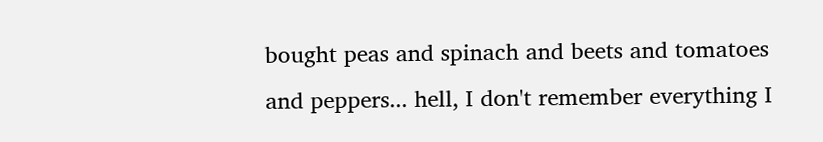bought peas and spinach and beets and tomatoes and peppers... hell, I don't remember everything I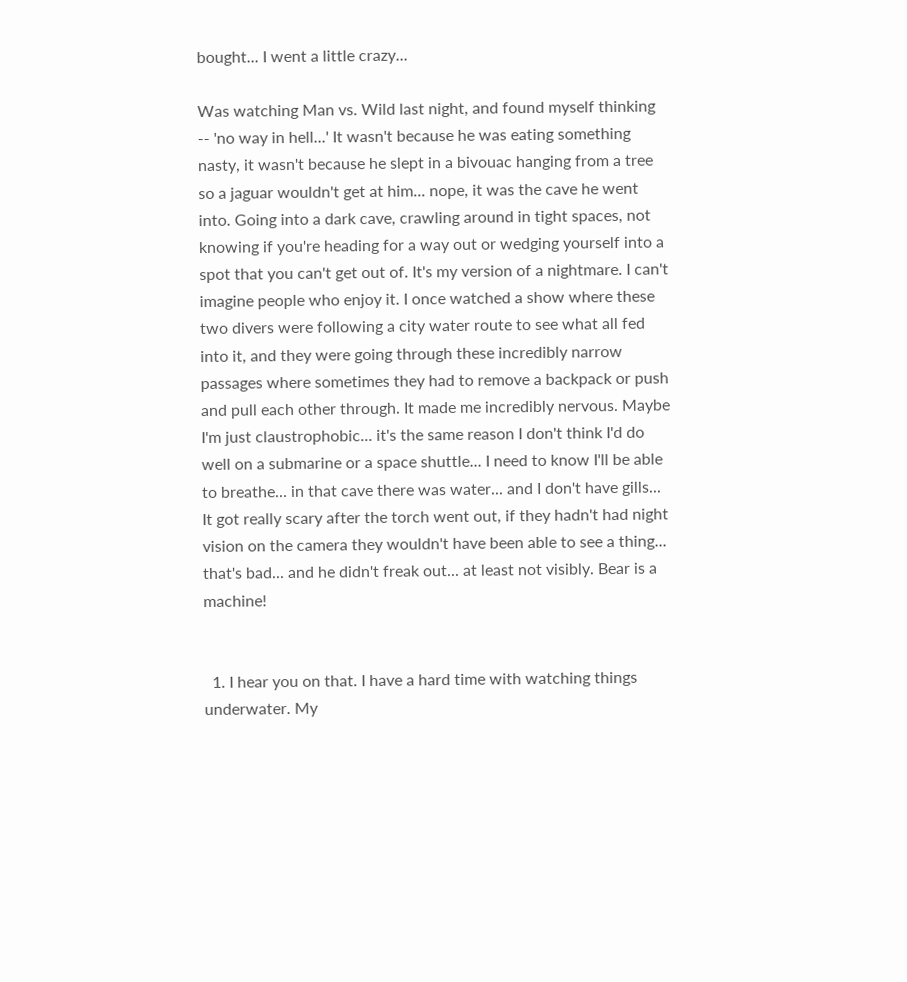bought... I went a little crazy...

Was watching Man vs. Wild last night, and found myself thinking -- 'no way in hell...' It wasn't because he was eating something nasty, it wasn't because he slept in a bivouac hanging from a tree so a jaguar wouldn't get at him... nope, it was the cave he went into. Going into a dark cave, crawling around in tight spaces, not knowing if you're heading for a way out or wedging yourself into a spot that you can't get out of. It's my version of a nightmare. I can't imagine people who enjoy it. I once watched a show where these two divers were following a city water route to see what all fed into it, and they were going through these incredibly narrow passages where sometimes they had to remove a backpack or push and pull each other through. It made me incredibly nervous. Maybe I'm just claustrophobic... it's the same reason I don't think I'd do well on a submarine or a space shuttle... I need to know I'll be able to breathe... in that cave there was water... and I don't have gills... It got really scary after the torch went out, if they hadn't had night vision on the camera they wouldn't have been able to see a thing... that's bad... and he didn't freak out... at least not visibly. Bear is a machine!


  1. I hear you on that. I have a hard time with watching things underwater. My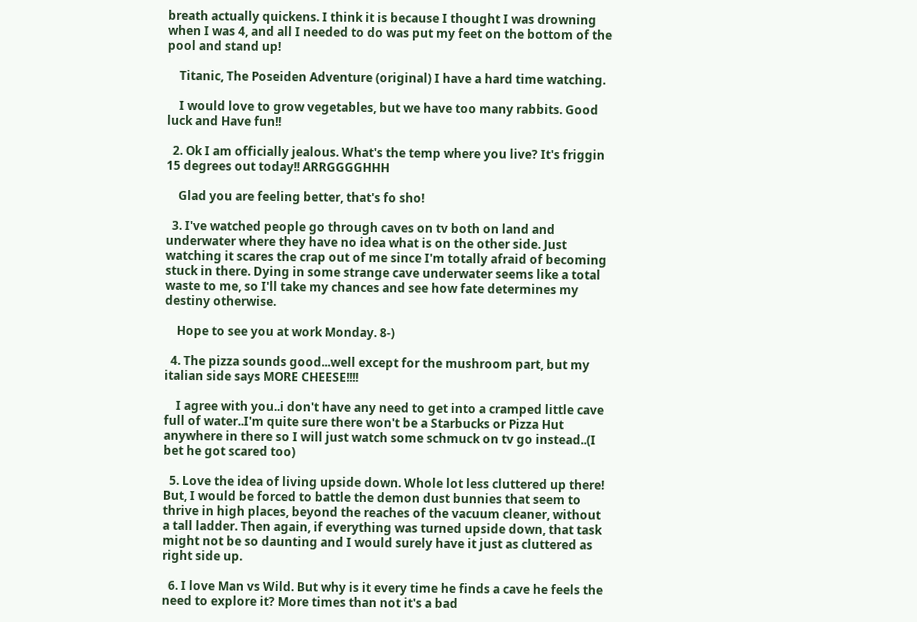breath actually quickens. I think it is because I thought I was drowning when I was 4, and all I needed to do was put my feet on the bottom of the pool and stand up!

    Titanic, The Poseiden Adventure (original) I have a hard time watching.

    I would love to grow vegetables, but we have too many rabbits. Good luck and Have fun!!

  2. Ok I am officially jealous. What's the temp where you live? It's friggin 15 degrees out today!! ARRGGGGHHH

    Glad you are feeling better, that's fo sho!

  3. I've watched people go through caves on tv both on land and underwater where they have no idea what is on the other side. Just watching it scares the crap out of me since I'm totally afraid of becoming stuck in there. Dying in some strange cave underwater seems like a total waste to me, so I'll take my chances and see how fate determines my destiny otherwise.

    Hope to see you at work Monday. 8-)

  4. The pizza sounds good...well except for the mushroom part, but my italian side says MORE CHEESE!!!!

    I agree with you..i don't have any need to get into a cramped little cave full of water..I'm quite sure there won't be a Starbucks or Pizza Hut anywhere in there so I will just watch some schmuck on tv go instead..(I bet he got scared too)

  5. Love the idea of living upside down. Whole lot less cluttered up there! But, I would be forced to battle the demon dust bunnies that seem to thrive in high places, beyond the reaches of the vacuum cleaner, without a tall ladder. Then again, if everything was turned upside down, that task might not be so daunting and I would surely have it just as cluttered as right side up.

  6. I love Man vs Wild. But why is it every time he finds a cave he feels the need to explore it? More times than not it's a bad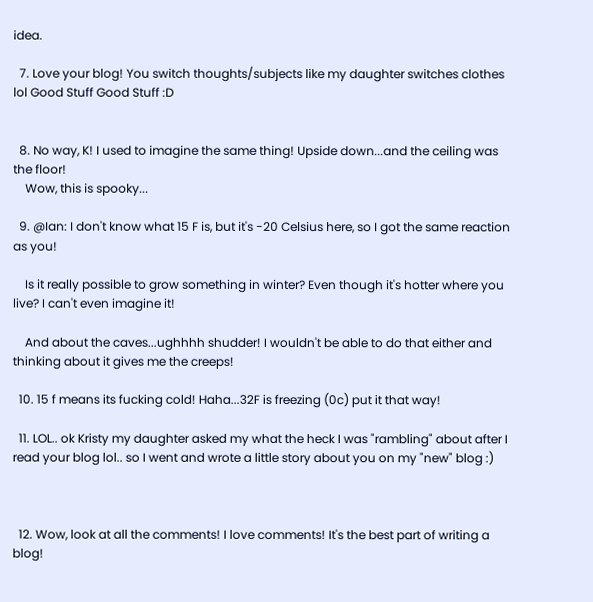idea.

  7. Love your blog! You switch thoughts/subjects like my daughter switches clothes lol Good Stuff Good Stuff :D


  8. No way, K! I used to imagine the same thing! Upside down...and the ceiling was the floor!
    Wow, this is spooky...

  9. @Ian: I don't know what 15 F is, but it's -20 Celsius here, so I got the same reaction as you!

    Is it really possible to grow something in winter? Even though it's hotter where you live? I can't even imagine it!

    And about the caves...ughhhh shudder! I wouldn't be able to do that either and thinking about it gives me the creeps!

  10. 15 f means its fucking cold! Haha...32F is freezing (0c) put it that way!

  11. LOL.. ok Kristy my daughter asked my what the heck I was "rambling" about after I read your blog lol.. so I went and wrote a little story about you on my "new" blog :)



  12. Wow, look at all the comments! I love comments! It's the best part of writing a blog!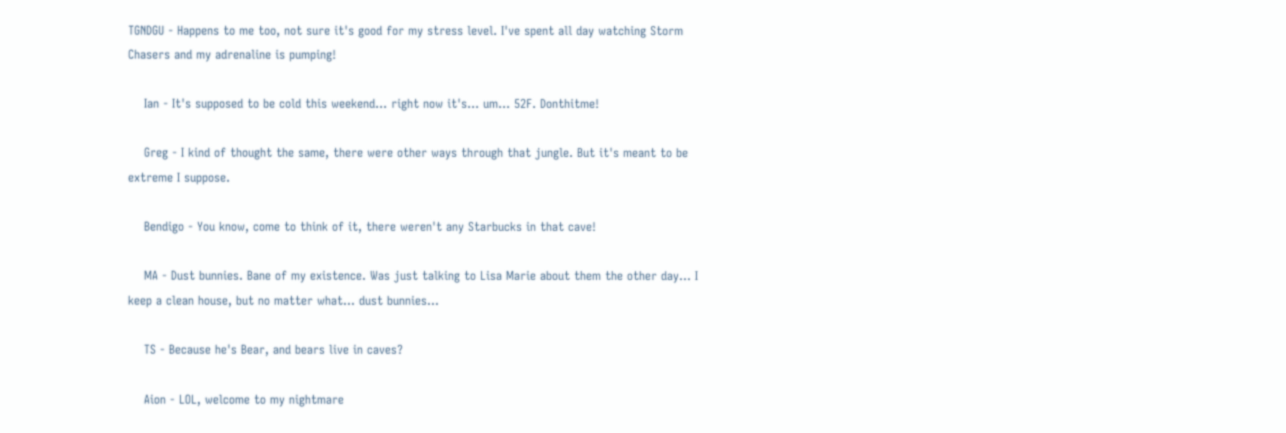TGNDGU - Happens to me too, not sure it's good for my stress level. I've spent all day watching Storm Chasers and my adrenaline is pumping!

    Ian - It's supposed to be cold this weekend... right now it's... um... 52F. Donthitme!

    Greg - I kind of thought the same, there were other ways through that jungle. But it's meant to be extreme I suppose.

    Bendigo - You know, come to think of it, there weren't any Starbucks in that cave!

    MA - Dust bunnies. Bane of my existence. Was just talking to Lisa Marie about them the other day... I keep a clean house, but no matter what... dust bunnies...

    TS - Because he's Bear, and bears live in caves?

    Aion - LOL, welcome to my nightmare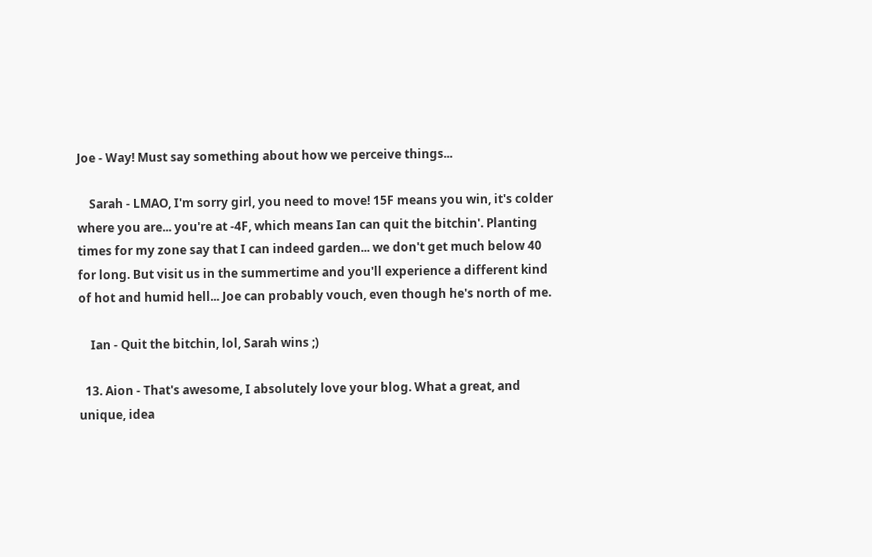Joe - Way! Must say something about how we perceive things...

    Sarah - LMAO, I'm sorry girl, you need to move! 15F means you win, it's colder where you are... you're at -4F, which means Ian can quit the bitchin'. Planting times for my zone say that I can indeed garden... we don't get much below 40 for long. But visit us in the summertime and you'll experience a different kind of hot and humid hell... Joe can probably vouch, even though he's north of me.

    Ian - Quit the bitchin, lol, Sarah wins ;)

  13. Aion - That's awesome, I absolutely love your blog. What a great, and unique, idea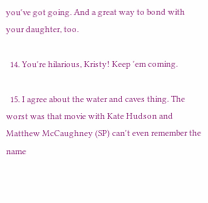you've got going. And a great way to bond with your daughter, too.

  14. You're hilarious, Kristy! Keep 'em coming.

  15. I agree about the water and caves thing. The worst was that movie with Kate Hudson and Matthew McCaughney (SP) can't even remember the name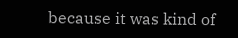because it was kind of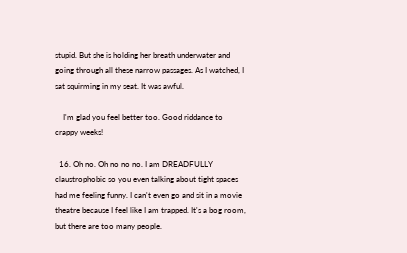stupid. But she is holding her breath underwater and going through all these narrow passages. As I watched, I sat squirming in my seat. It was awful.

    I'm glad you feel better too. Good riddance to crappy weeks!

  16. Oh no. Oh no no no. I am DREADFULLY claustrophobic so you even talking about tight spaces had me feeling funny. I can't even go and sit in a movie theatre because I feel like I am trapped. It's a bog room, but there are too many people.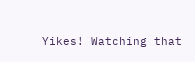Yikes! Watching that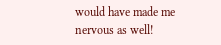would have made me nervous as well!